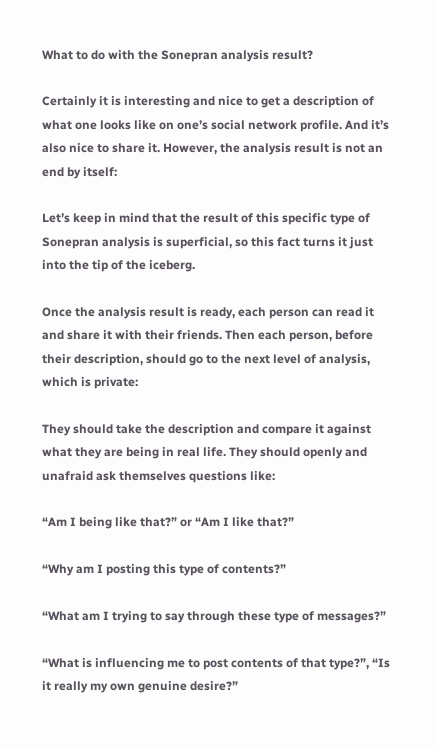What to do with the Sonepran analysis result?

Certainly it is interesting and nice to get a description of what one looks like on one’s social network profile. And it’s also nice to share it. However, the analysis result is not an end by itself:

Let’s keep in mind that the result of this specific type of Sonepran analysis is superficial, so this fact turns it just into the tip of the iceberg.

Once the analysis result is ready, each person can read it and share it with their friends. Then each person, before their description, should go to the next level of analysis, which is private:

They should take the description and compare it against  what they are being in real life. They should openly and unafraid ask themselves questions like:

“Am I being like that?” or “Am I like that?”

“Why am I posting this type of contents?”

“What am I trying to say through these type of messages?”

“What is influencing me to post contents of that type?”, “Is it really my own genuine desire?”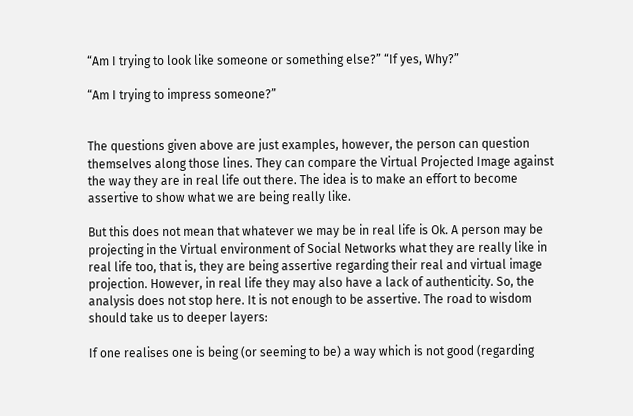“Am I trying to look like someone or something else?” “If yes, Why?”

“Am I trying to impress someone?”


The questions given above are just examples, however, the person can question themselves along those lines. They can compare the Virtual Projected Image against the way they are in real life out there. The idea is to make an effort to become assertive to show what we are being really like.

But this does not mean that whatever we may be in real life is Ok. A person may be projecting in the Virtual environment of Social Networks what they are really like in real life too, that is, they are being assertive regarding their real and virtual image projection. However, in real life they may also have a lack of authenticity. So, the analysis does not stop here. It is not enough to be assertive. The road to wisdom should take us to deeper layers:

If one realises one is being (or seeming to be) a way which is not good (regarding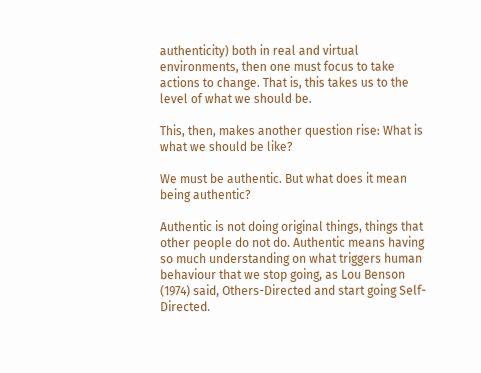authenticity) both in real and virtual environments, then one must focus to take actions to change. That is, this takes us to the level of what we should be.

This, then, makes another question rise: What is what we should be like?

We must be authentic. But what does it mean being authentic?

Authentic is not doing original things, things that other people do not do. Authentic means having so much understanding on what triggers human behaviour that we stop going, as Lou Benson (1974) said, Others-Directed and start going Self-Directed.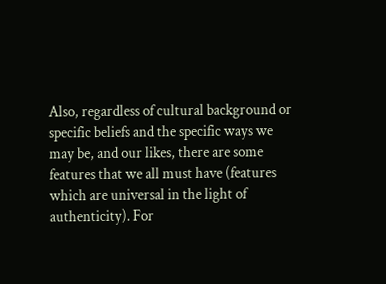Also, regardless of cultural background or specific beliefs and the specific ways we may be, and our likes, there are some features that we all must have (features which are universal in the light of authenticity). For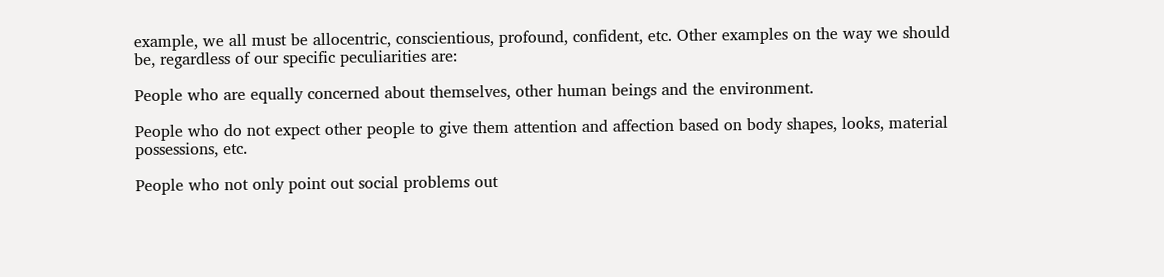example, we all must be allocentric, conscientious, profound, confident, etc. Other examples on the way we should be, regardless of our specific peculiarities are:

People who are equally concerned about themselves, other human beings and the environment.

People who do not expect other people to give them attention and affection based on body shapes, looks, material possessions, etc.

People who not only point out social problems out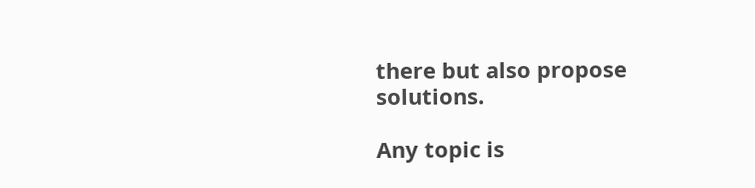there but also propose solutions.

Any topic is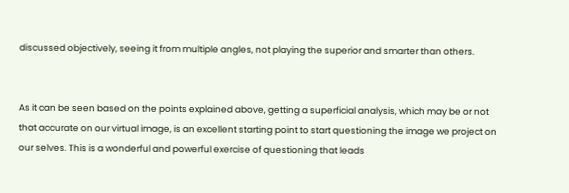discussed objectively, seeing it from multiple angles, not playing the superior and smarter than others.


As it can be seen based on the points explained above, getting a superficial analysis, which may be or not that accurate on our virtual image, is an excellent starting point to start questioning the image we project on our selves. This is a wonderful and powerful exercise of questioning that leads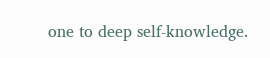one to deep self-knowledge.